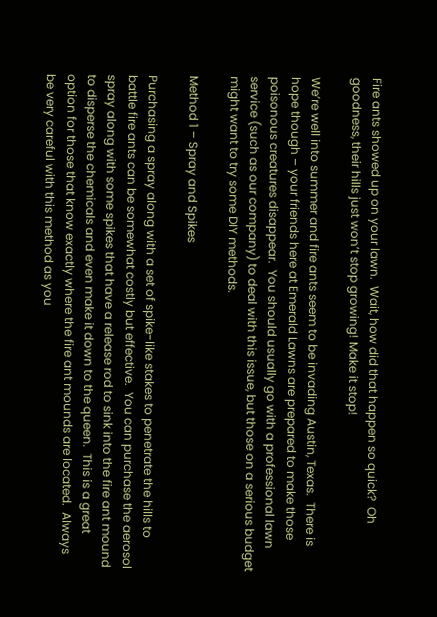Fire ants showed up on your lawn.  Wait, how did that happen so quick?  Oh goodness, their hills just won’t stop growing! Make it stop!

We’re well into summer and fire ants seem to be invading Austin, Texas.  There is hope though – your friends here at Emerald Lawns are prepared to make those poisonous creatures disappear.  You should usually go with a professional lawn service (such as our company) to deal with this issue, but those on a serious budget might want to try some DIY methods.

Method 1 – Spray and Spikes

Purchasing a spray along with a set of spike-like stakes to penetrate the hills to battle fire ants can be somewhat costly but effective.  You can purchase the aerosol spray along with some spikes that have a release rod to sink into the fire ant mound to disperse the chemicals and even make it down to the queen.  This is a great option for those that know exactly where the fire ant mounds are located.  Always be very careful with this method as you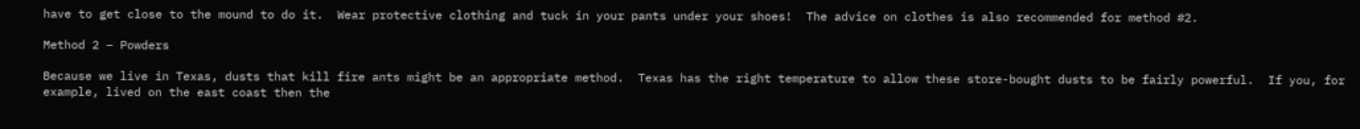have to get close to the mound to do it.  Wear protective clothing and tuck in your pants under your shoes!  The advice on clothes is also recommended for method #2.

Method 2 – Powders

Because we live in Texas, dusts that kill fire ants might be an appropriate method.  Texas has the right temperature to allow these store-bought dusts to be fairly powerful.  If you, for example, lived on the east coast then the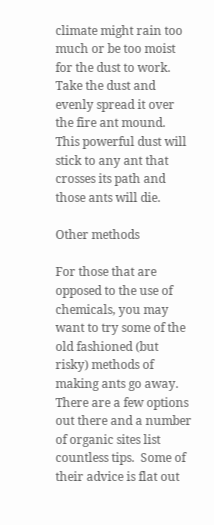climate might rain too much or be too moist for the dust to work.  Take the dust and evenly spread it over the fire ant mound.  This powerful dust will stick to any ant that crosses its path and those ants will die.

Other methods

For those that are opposed to the use of chemicals, you may want to try some of the old fashioned (but risky) methods of making ants go away.  There are a few options out there and a number of organic sites list countless tips.  Some of their advice is flat out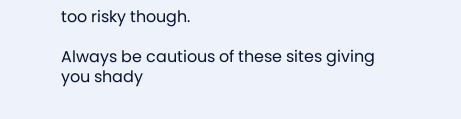too risky though.

Always be cautious of these sites giving you shady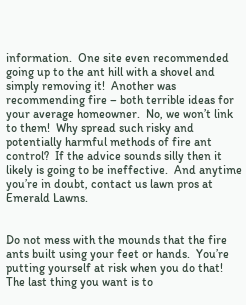information.  One site even recommended going up to the ant hill with a shovel and simply removing it!  Another was recommending fire – both terrible ideas for your average homeowner.  No, we won’t link to them!  Why spread such risky and potentially harmful methods of fire ant control?  If the advice sounds silly then it likely is going to be ineffective.  And anytime you’re in doubt, contact us lawn pros at Emerald Lawns.


Do not mess with the mounds that the fire ants built using your feet or hands.  You’re putting yourself at risk when you do that!  The last thing you want is to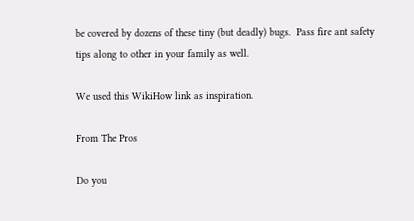be covered by dozens of these tiny (but deadly) bugs.  Pass fire ant safety tips along to other in your family as well.

We used this WikiHow link as inspiration.

From The Pros

Do you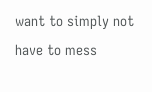want to simply not have to mess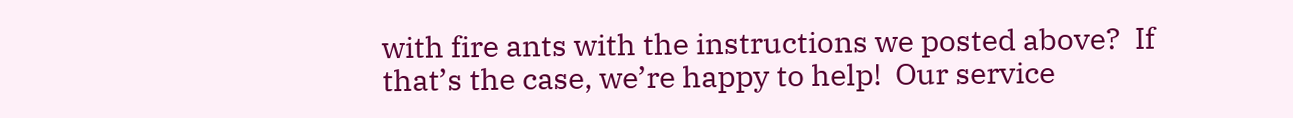with fire ants with the instructions we posted above?  If that’s the case, we’re happy to help!  Our service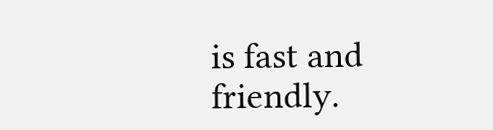is fast and friendly.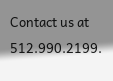Contact us at 512.990.2199.